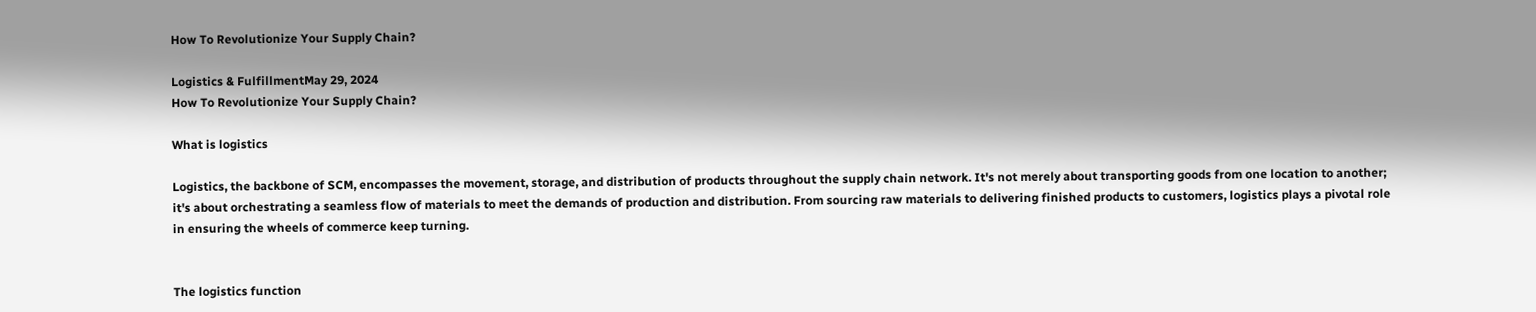How To Revolutionize Your Supply Chain?

Logistics & FulfillmentMay 29, 2024
How To Revolutionize Your Supply Chain?

What is logistics

Logistics, the backbone of SCM, encompasses the movement, storage, and distribution of products throughout the supply chain network. It's not merely about transporting goods from one location to another; it's about orchestrating a seamless flow of materials to meet the demands of production and distribution. From sourcing raw materials to delivering finished products to customers, logistics plays a pivotal role in ensuring the wheels of commerce keep turning.


The logistics function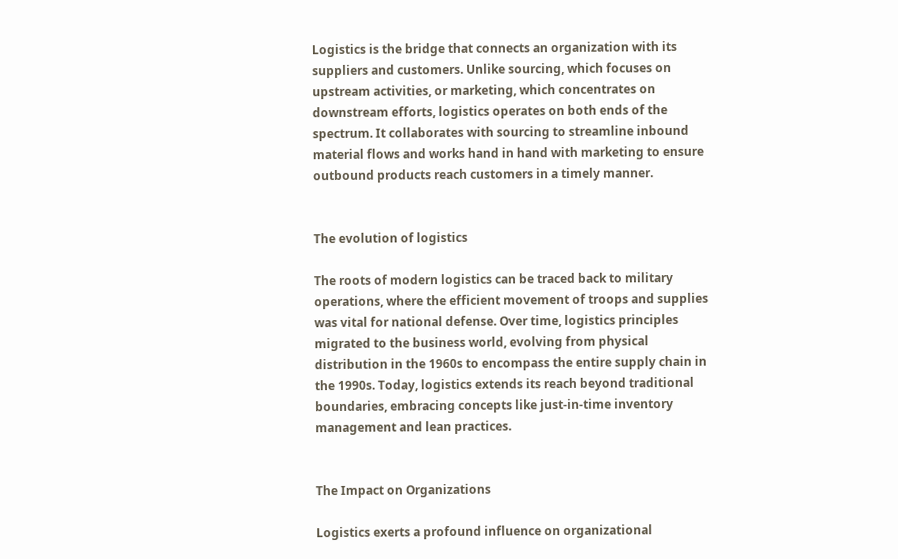Logistics is the bridge that connects an organization with its suppliers and customers. Unlike sourcing, which focuses on upstream activities, or marketing, which concentrates on downstream efforts, logistics operates on both ends of the spectrum. It collaborates with sourcing to streamline inbound material flows and works hand in hand with marketing to ensure outbound products reach customers in a timely manner.


The evolution of logistics

The roots of modern logistics can be traced back to military operations, where the efficient movement of troops and supplies was vital for national defense. Over time, logistics principles migrated to the business world, evolving from physical distribution in the 1960s to encompass the entire supply chain in the 1990s. Today, logistics extends its reach beyond traditional boundaries, embracing concepts like just-in-time inventory management and lean practices.


The Impact on Organizations

Logistics exerts a profound influence on organizational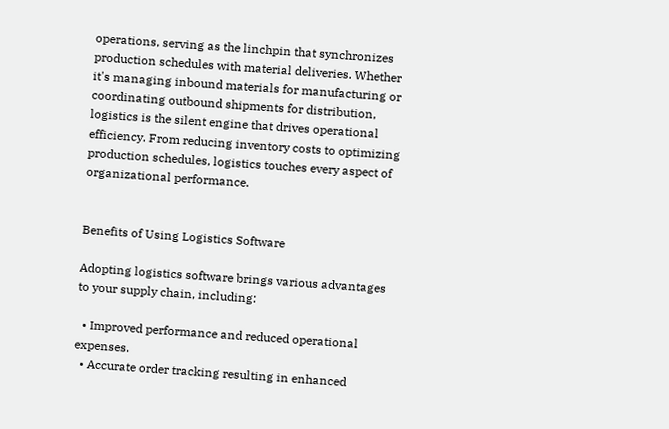operations, serving as the linchpin that synchronizes production schedules with material deliveries. Whether it's managing inbound materials for manufacturing or coordinating outbound shipments for distribution, logistics is the silent engine that drives operational efficiency. From reducing inventory costs to optimizing production schedules, logistics touches every aspect of organizational performance.


Benefits of Using Logistics Software

Adopting logistics software brings various advantages to your supply chain, including:

  • Improved performance and reduced operational expenses.
  • Accurate order tracking resulting in enhanced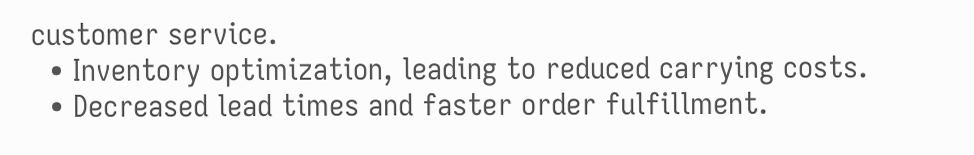customer service.
  • Inventory optimization, leading to reduced carrying costs.
  • Decreased lead times and faster order fulfillment.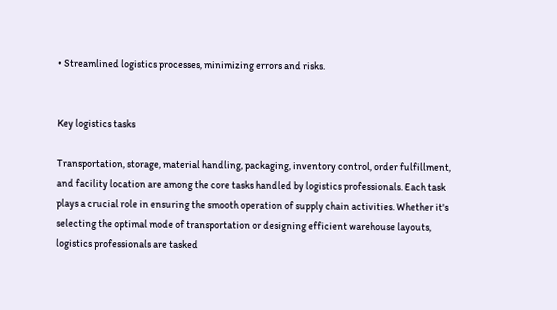• Streamlined logistics processes, minimizing errors and risks.


Key logistics tasks

Transportation, storage, material handling, packaging, inventory control, order fulfillment, and facility location are among the core tasks handled by logistics professionals. Each task plays a crucial role in ensuring the smooth operation of supply chain activities. Whether it's selecting the optimal mode of transportation or designing efficient warehouse layouts, logistics professionals are tasked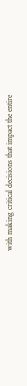with making critical decisions that impact the entire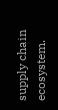supply chain ecosystem.